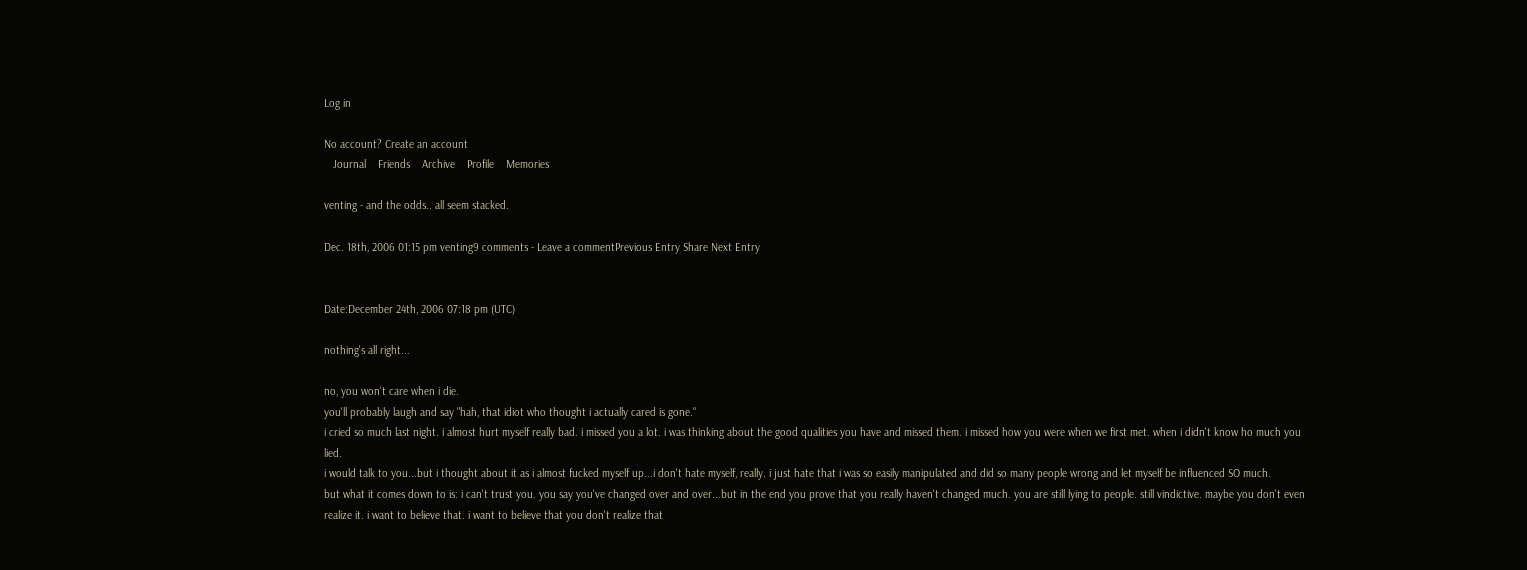Log in

No account? Create an account
   Journal    Friends    Archive    Profile    Memories

venting - and the odds.. all seem stacked.

Dec. 18th, 2006 01:15 pm venting9 comments - Leave a commentPrevious Entry Share Next Entry


Date:December 24th, 2006 07:18 pm (UTC)

nothing's all right...

no, you won't care when i die.
you'll probably laugh and say "hah, that idiot who thought i actually cared is gone."
i cried so much last night. i almost hurt myself really bad. i missed you a lot. i was thinking about the good qualities you have and missed them. i missed how you were when we first met. when i didn't know ho much you lied.
i would talk to you...but i thought about it as i almost fucked myself up...i don't hate myself, really. i just hate that i was so easily manipulated and did so many people wrong and let myself be influenced SO much.
but what it comes down to is: i can't trust you. you say you've changed over and over...but in the end you prove that you really haven't changed much. you are still lying to people. still vindictive. maybe you don't even realize it. i want to believe that. i want to believe that you don't realize that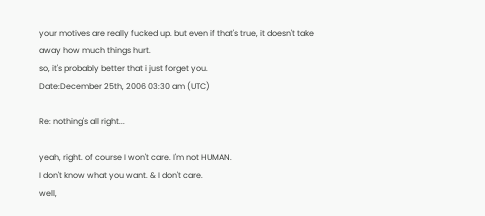your motives are really fucked up. but even if that's true, it doesn't take away how much things hurt.
so, it's probably better that i just forget you.
Date:December 25th, 2006 03:30 am (UTC)

Re: nothing's all right...

yeah, right. of course I won't care. I'm not HUMAN.
I don't know what you want. & I don't care.
well,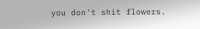you don't shit flowers.